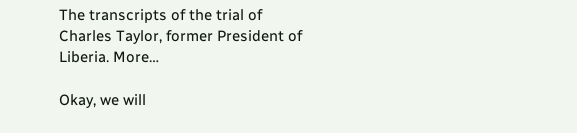The transcripts of the trial of Charles Taylor, former President of Liberia. More…

Okay, we will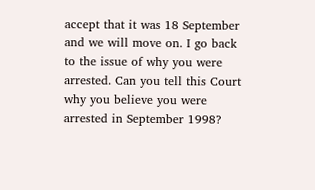accept that it was 18 September and we will move on. I go back to the issue of why you were arrested. Can you tell this Court why you believe you were arrested in September 1998?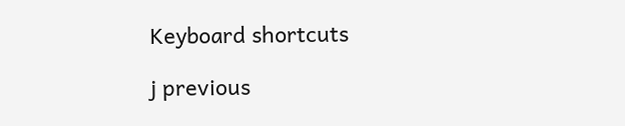Keyboard shortcuts

j previous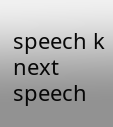speech k next speech